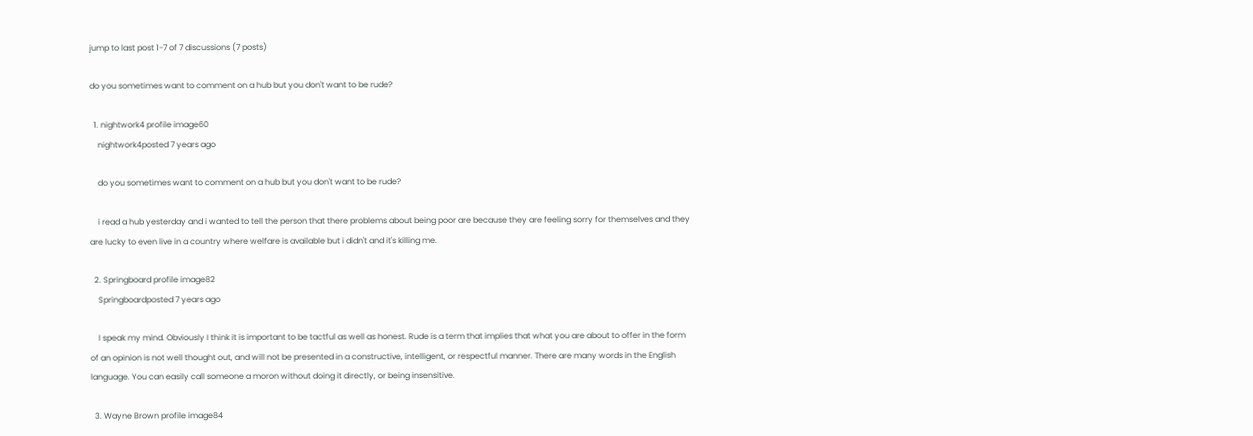jump to last post 1-7 of 7 discussions (7 posts)

do you sometimes want to comment on a hub but you don't want to be rude?

  1. nightwork4 profile image60
    nightwork4posted 7 years ago

    do you sometimes want to comment on a hub but you don't want to be rude?

    i read a hub yesterday and i wanted to tell the person that there problems about being poor are because they are feeling sorry for themselves and they are lucky to even live in a country where welfare is available but i didn't and it's killing me.

  2. Springboard profile image82
    Springboardposted 7 years ago

    I speak my mind. Obviously I think it is important to be tactful as well as honest. Rude is a term that implies that what you are about to offer in the form of an opinion is not well thought out, and will not be presented in a constructive, intelligent, or respectful manner. There are many words in the English language. You can easily call someone a moron without doing it directly, or being insensitive.

  3. Wayne Brown profile image84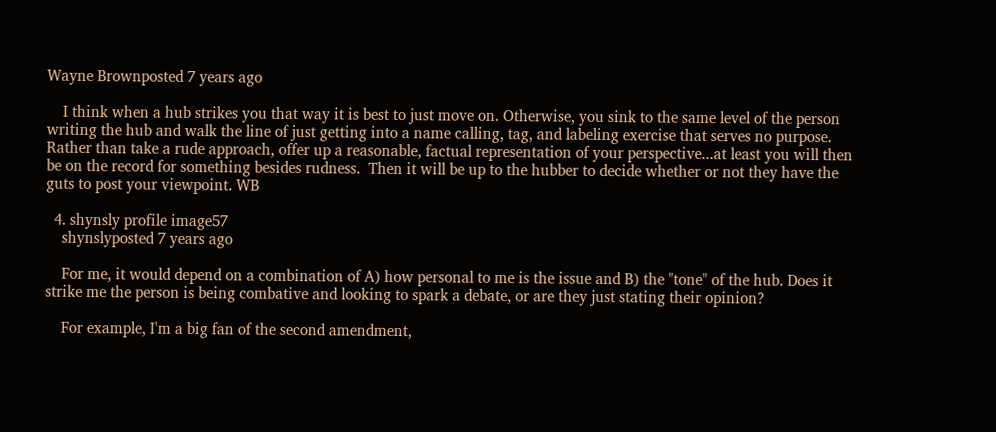Wayne Brownposted 7 years ago

    I think when a hub strikes you that way it is best to just move on. Otherwise, you sink to the same level of the person writing the hub and walk the line of just getting into a name calling, tag, and labeling exercise that serves no purpose.  Rather than take a rude approach, offer up a reasonable, factual representation of your perspective...at least you will then be on the record for something besides rudness.  Then it will be up to the hubber to decide whether or not they have the guts to post your viewpoint. WB

  4. shynsly profile image57
    shynslyposted 7 years ago

    For me, it would depend on a combination of A) how personal to me is the issue and B) the "tone" of the hub. Does it strike me the person is being combative and looking to spark a debate, or are they just stating their opinion?

    For example, I'm a big fan of the second amendment,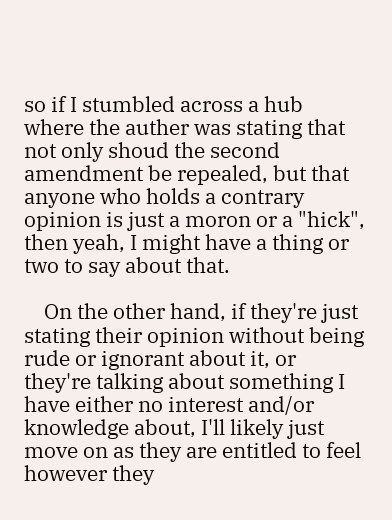so if I stumbled across a hub where the auther was stating that not only shoud the second amendment be repealed, but that anyone who holds a contrary opinion is just a moron or a "hick", then yeah, I might have a thing or two to say about that.

    On the other hand, if they're just stating their opinion without being rude or ignorant about it, or they're talking about something I have either no interest and/or knowledge about, I'll likely just move on as they are entitled to feel however they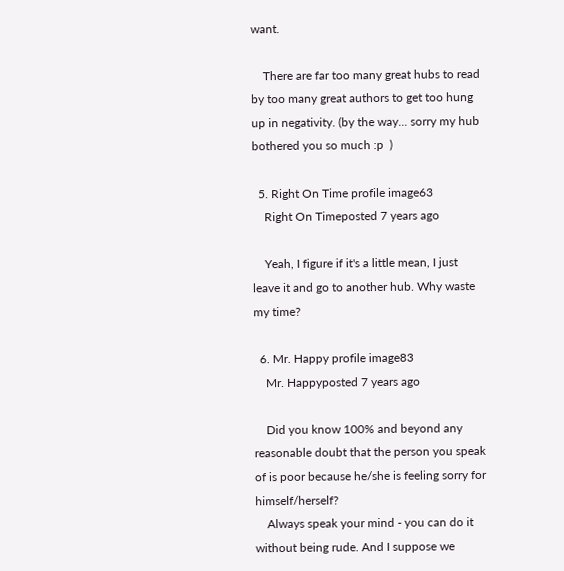want.

    There are far too many great hubs to read by too many great authors to get too hung up in negativity. (by the way... sorry my hub bothered you so much :p  )

  5. Right On Time profile image63
    Right On Timeposted 7 years ago

    Yeah, I figure if it's a little mean, I just leave it and go to another hub. Why waste my time?

  6. Mr. Happy profile image83
    Mr. Happyposted 7 years ago

    Did you know 100% and beyond any reasonable doubt that the person you speak of is poor because he/she is feeling sorry for himself/herself?
    Always speak your mind - you can do it without being rude. And I suppose we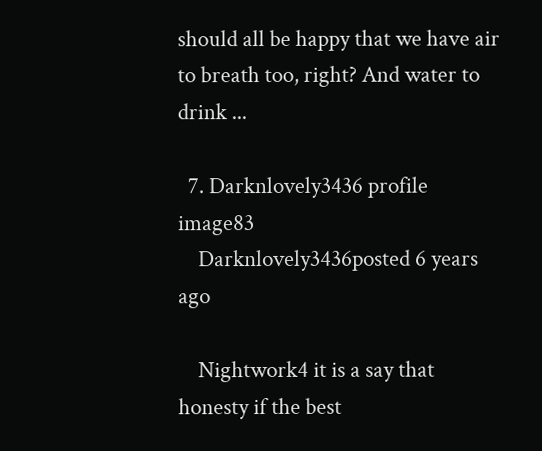should all be happy that we have air to breath too, right? And water to drink ...

  7. Darknlovely3436 profile image83
    Darknlovely3436posted 6 years ago

    Nightwork4 it is a say that honesty if the best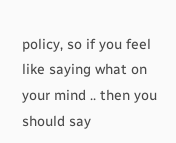policy, so if you feel like saying what on your mind .. then you should say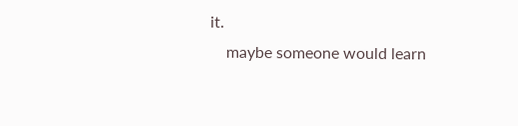it.
    maybe someone would learn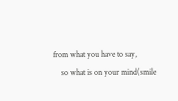from what you have to say,
    so what is on your mind(smile